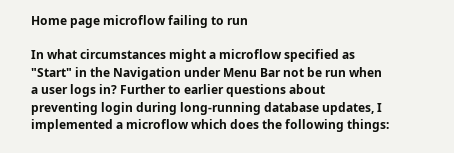Home page microflow failing to run

In what circumstances might a microflow specified as "Start" in the Navigation under Menu Bar not be run when a user logs in? Further to earlier questions about preventing login during long-running database updates, I implemented a microflow which does the following things: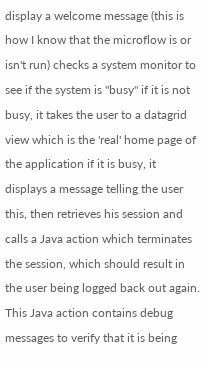display a welcome message (this is how I know that the microflow is or isn't run) checks a system monitor to see if the system is "busy" if it is not busy, it takes the user to a datagrid view which is the 'real' home page of the application if it is busy, it displays a message telling the user this, then retrieves his session and calls a Java action which terminates the session, which should result in the user being logged back out again. This Java action contains debug messages to verify that it is being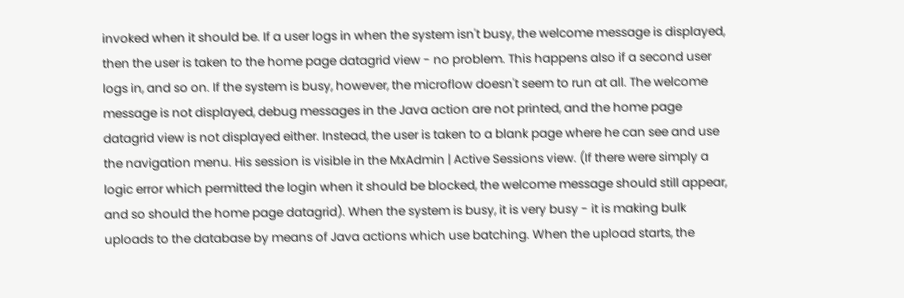invoked when it should be. If a user logs in when the system isn't busy, the welcome message is displayed, then the user is taken to the home page datagrid view - no problem. This happens also if a second user logs in, and so on. If the system is busy, however, the microflow doesn't seem to run at all. The welcome message is not displayed, debug messages in the Java action are not printed, and the home page datagrid view is not displayed either. Instead, the user is taken to a blank page where he can see and use the navigation menu. His session is visible in the MxAdmin | Active Sessions view. (If there were simply a logic error which permitted the login when it should be blocked, the welcome message should still appear, and so should the home page datagrid). When the system is busy, it is very busy - it is making bulk uploads to the database by means of Java actions which use batching. When the upload starts, the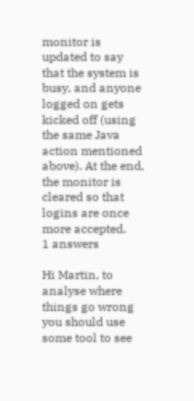monitor is updated to say that the system is busy, and anyone logged on gets kicked off (using the same Java action mentioned above). At the end, the monitor is cleared so that logins are once more accepted.
1 answers

Hi Martin, to analyse where things go wrong you should use some tool to see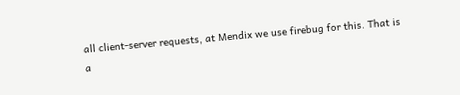all client-server requests, at Mendix we use firebug for this. That is a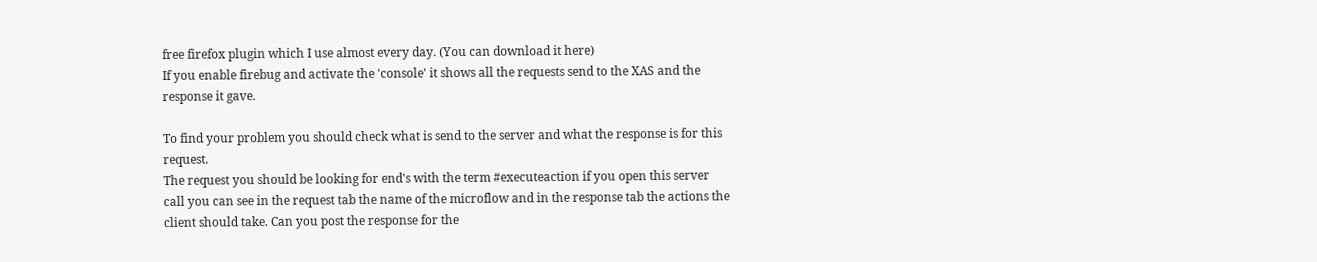free firefox plugin which I use almost every day. (You can download it here)
If you enable firebug and activate the 'console' it shows all the requests send to the XAS and the response it gave.

To find your problem you should check what is send to the server and what the response is for this request.
The request you should be looking for end's with the term #executeaction if you open this server call you can see in the request tab the name of the microflow and in the response tab the actions the client should take. Can you post the response for the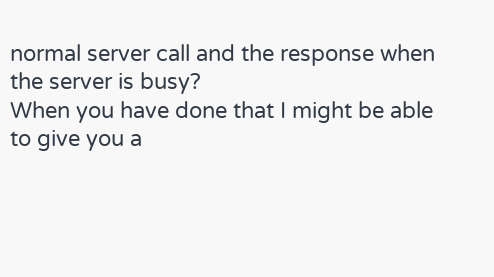normal server call and the response when the server is busy?
When you have done that I might be able to give you a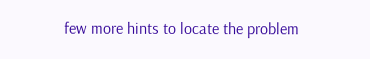few more hints to locate the problem